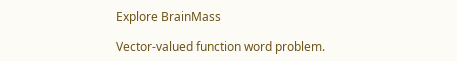Explore BrainMass

Vector-valued function word problem.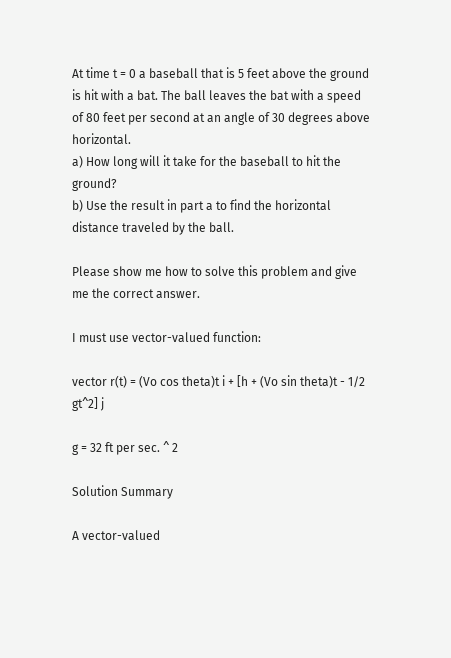At time t = 0 a baseball that is 5 feet above the ground is hit with a bat. The ball leaves the bat with a speed of 80 feet per second at an angle of 30 degrees above horizontal.
a) How long will it take for the baseball to hit the ground?
b) Use the result in part a to find the horizontal distance traveled by the ball.

Please show me how to solve this problem and give me the correct answer.

I must use vector-valued function:

vector r(t) = (Vo cos theta)t i + [h + (Vo sin theta)t - 1/2 gt^2] j

g = 32 ft per sec. ^ 2

Solution Summary

A vector-valued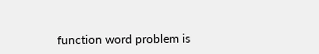function word problem is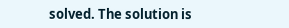solved. The solution is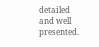detailed and well presented.